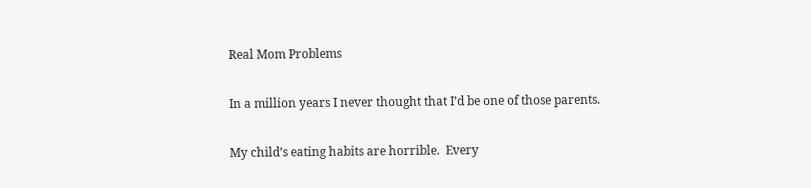Real Mom Problems

In a million years I never thought that I’d be one of those parents.

My child’s eating habits are horrible.  Every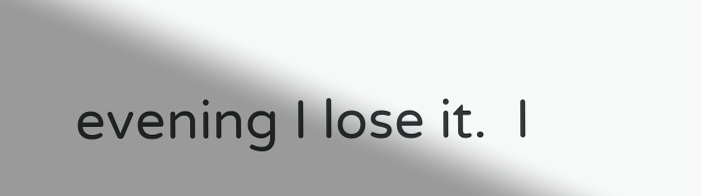evening I lose it.  I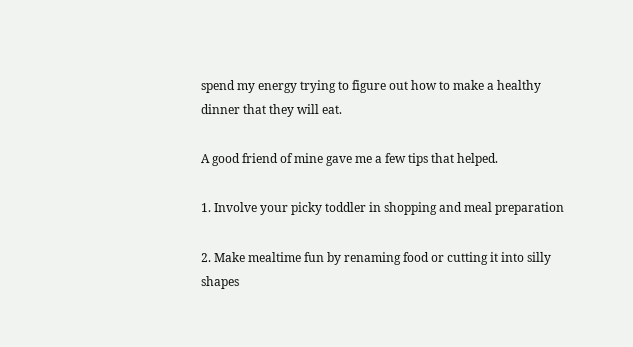spend my energy trying to figure out how to make a healthy dinner that they will eat.

A good friend of mine gave me a few tips that helped.

1. Involve your picky toddler in shopping and meal preparation

2. Make mealtime fun by renaming food or cutting it into silly shapes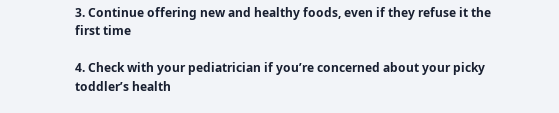3. Continue offering new and healthy foods, even if they refuse it the first time

4. Check with your pediatrician if you’re concerned about your picky toddler’s health